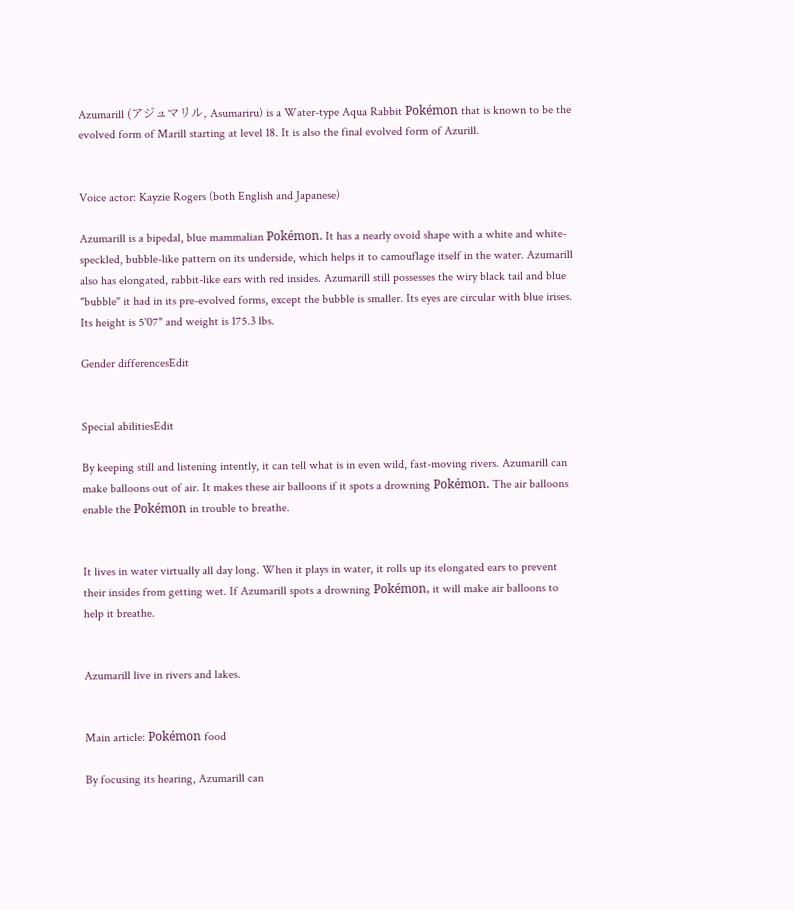Azumarill (アジュマリル, Asumariru) is a Water-type Aqua Rabbit Pokémon that is known to be the evolved form of Marill starting at level 18. It is also the final evolved form of Azurill.


Voice actor: Kayzie Rogers (both English and Japanese)

Azumarill is a bipedal, blue mammalian Pokémon. It has a nearly ovoid shape with a white and white-speckled, bubble-like pattern on its underside, which helps it to camouflage itself in the water. Azumarill also has elongated, rabbit-like ears with red insides. Azumarill still possesses the wiry black tail and blue "bubble" it had in its pre-evolved forms, except the bubble is smaller. Its eyes are circular with blue irises. Its height is 5'07" and weight is 175.3 lbs.

Gender differencesEdit


Special abilitiesEdit

By keeping still and listening intently, it can tell what is in even wild, fast-moving rivers. Azumarill can make balloons out of air. It makes these air balloons if it spots a drowning Pokémon. The air balloons enable the Pokémon in trouble to breathe.


It lives in water virtually all day long. When it plays in water, it rolls up its elongated ears to prevent their insides from getting wet. If Azumarill spots a drowning Pokémon, it will make air balloons to help it breathe.


Azumarill live in rivers and lakes.


Main article: Pokémon food

By focusing its hearing, Azumarill can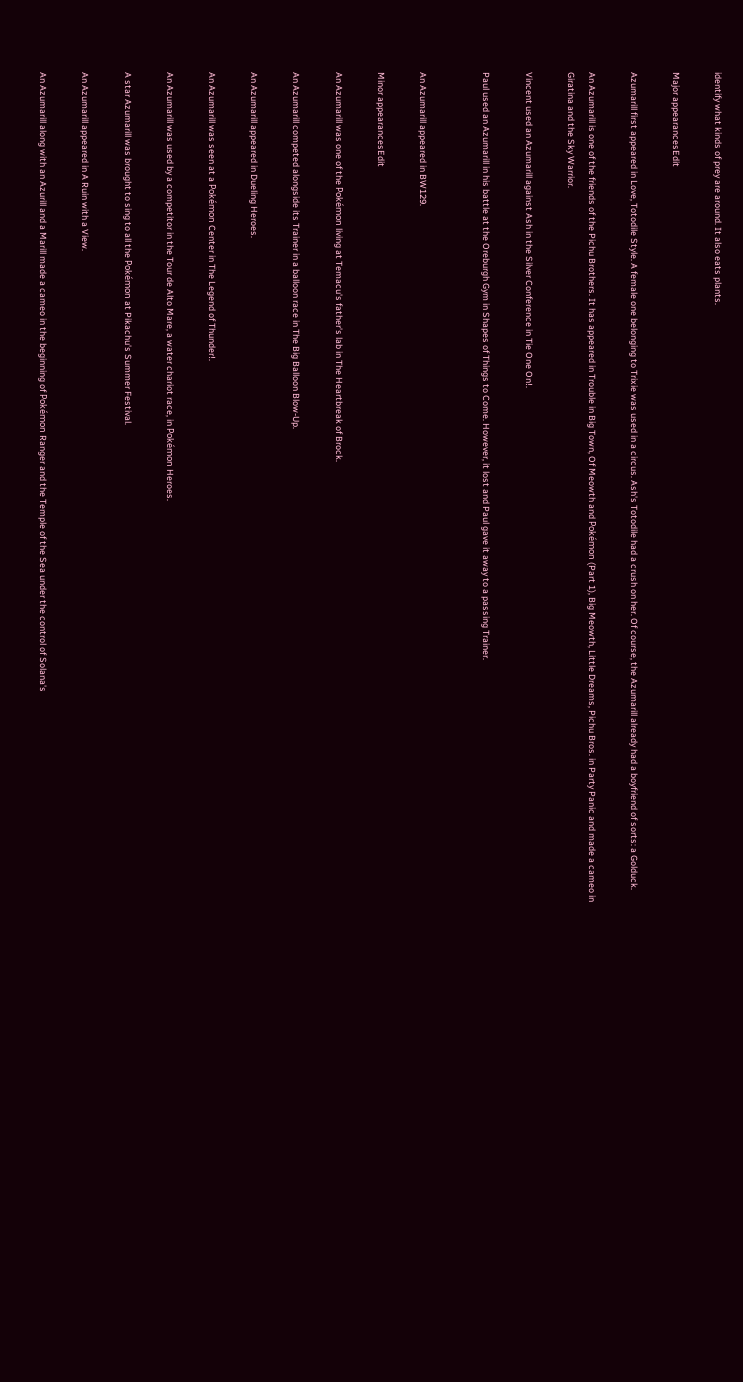identify what kinds of prey are around. It also eats plants.

Major appearancesEdit

Azumarill first appeared in Love, Totodile Style. A female one belonging to Trixie was used in a circus. Ash's Totodile had a crush on her. Of course, the Azumarill already had a boyfriend of sorts: a Golduck.

An Azumarill is one of the friends of the Pichu Brothers. It has appeared in Trouble in Big Town, Of Meowth and Pokémon (Part 1), Big Meowth, Little Dreams, Pichu Bros. in Party Panic and made a cameo in Giratina and the Sky Warrior.

Vincent used an Azumarill against Ash in the Silver Conference in Tie One On!.

Paul used an Azumarill in his battle at the Oreburgh Gym in Shapes of Things to Come. However, it lost and Paul gave it away to a passing Trainer.


An Azumarill appeared in BW129.

Minor appearancesEdit

An Azumarill was one of the Pokémon living at Temacu's father's lab in The Heartbreak of Brock.

An Azumarill competed alongside its Trainer in a balloon race in The Big Balloon Blow-Up.

An Azumarill appeared in Dueling Heroes.

An Azumarill was seen at a Pokémon Center in The Legend of Thunder!.

An Azumarill was used by a competitor in the Tour de Alto Mare, a water chariot race, in Pokémon Heroes.

A star Azumarill was brought to sing to all the Pokémon at Pikachu's Summer Festival.

An Azumarill appeared in A Ruin with a View.

An Azumarill along with an Azurill and a Marill made a cameo in the beginning of Pokémon Ranger and the Temple of the Sea under the control of Solana's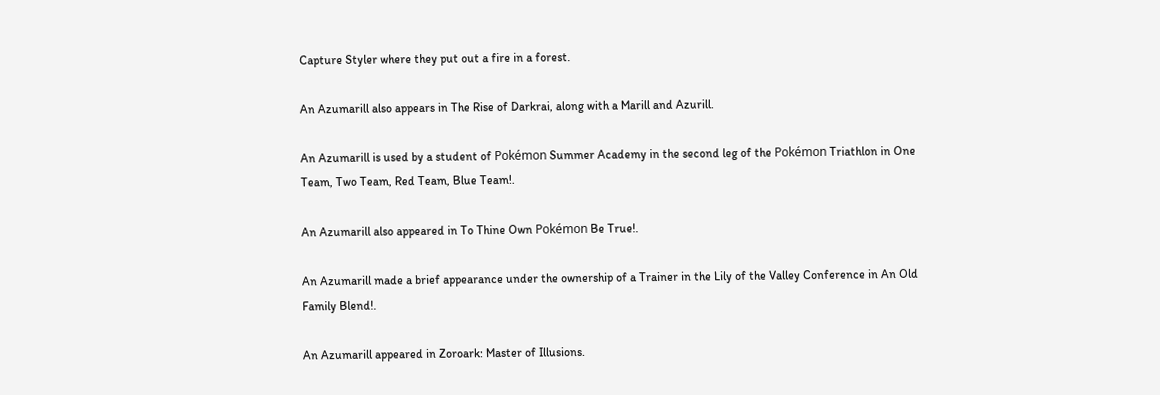Capture Styler where they put out a fire in a forest.

An Azumarill also appears in The Rise of Darkrai, along with a Marill and Azurill.

An Azumarill is used by a student of Pokémon Summer Academy in the second leg of the Pokémon Triathlon in One Team, Two Team, Red Team, Blue Team!.

An Azumarill also appeared in To Thine Own Pokémon Be True!.

An Azumarill made a brief appearance under the ownership of a Trainer in the Lily of the Valley Conference in An Old Family Blend!.

An Azumarill appeared in Zoroark: Master of Illusions.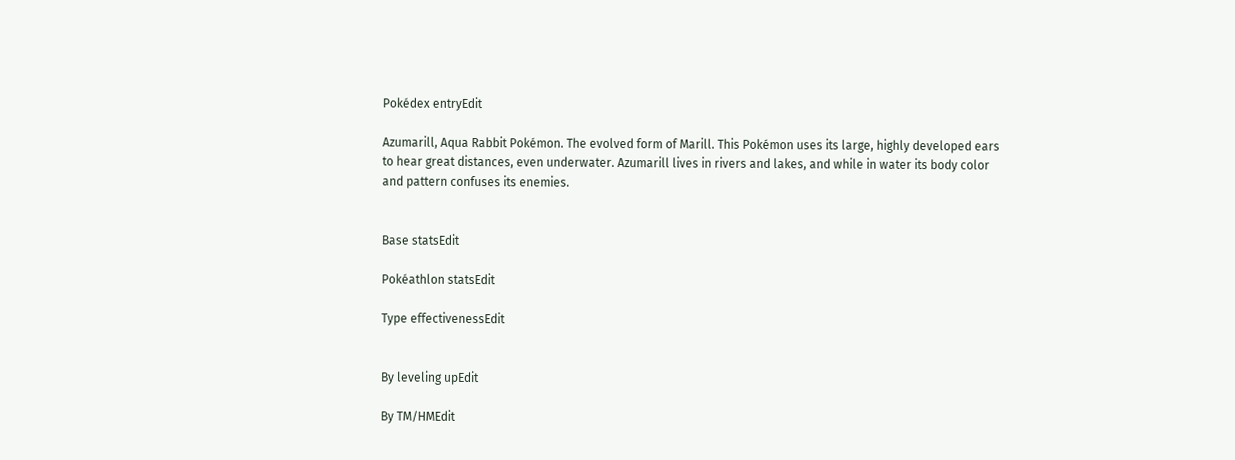Pokédex entryEdit

Azumarill, Aqua Rabbit Pokémon. The evolved form of Marill. This Pokémon uses its large, highly developed ears to hear great distances, even underwater. Azumarill lives in rivers and lakes, and while in water its body color and pattern confuses its enemies.


Base statsEdit

Pokéathlon statsEdit

Type effectivenessEdit


By leveling upEdit

By TM/HMEdit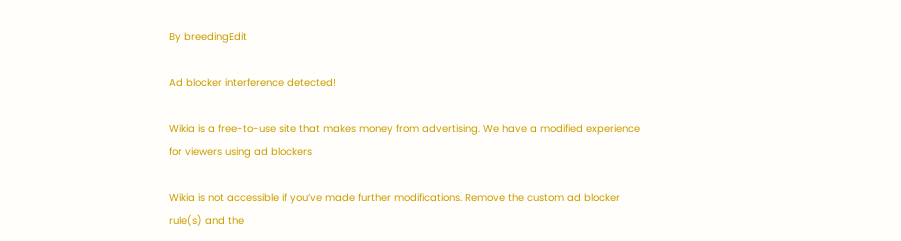By breedingEdit

Ad blocker interference detected!

Wikia is a free-to-use site that makes money from advertising. We have a modified experience for viewers using ad blockers

Wikia is not accessible if you’ve made further modifications. Remove the custom ad blocker rule(s) and the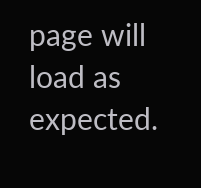page will load as expected.